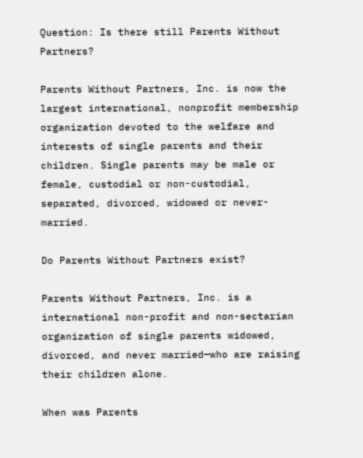Question: Is there still Parents Without Partners?

Parents Without Partners, Inc. is now the largest international, nonprofit membership organization devoted to the welfare and interests of single parents and their children. Single parents may be male or female, custodial or non-custodial, separated, divorced, widowed or never-married.

Do Parents Without Partners exist?

Parents Without Partners, Inc. is a international non-profit and non-sectarian organization of single parents widowed, divorced, and never married—who are raising their children alone.

When was Parents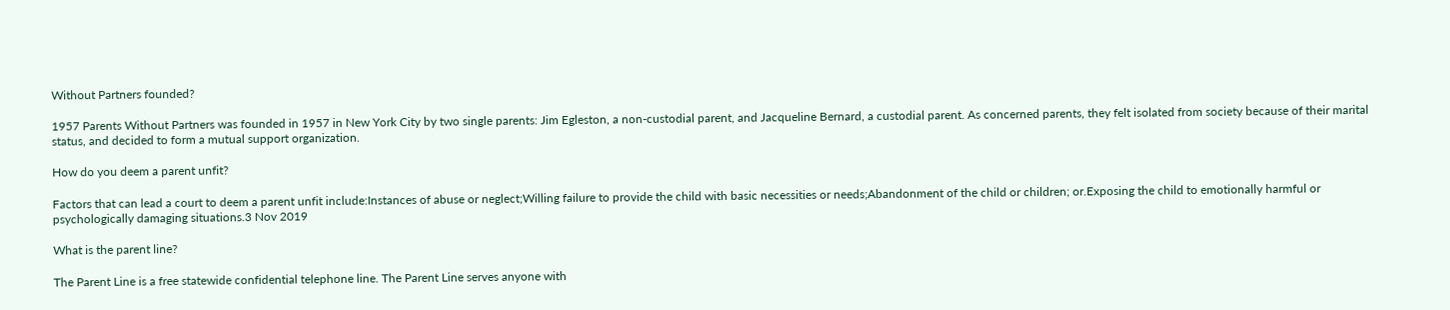Without Partners founded?

1957 Parents Without Partners was founded in 1957 in New York City by two single parents: Jim Egleston, a non-custodial parent, and Jacqueline Bernard, a custodial parent. As concerned parents, they felt isolated from society because of their marital status, and decided to form a mutual support organization.

How do you deem a parent unfit?

Factors that can lead a court to deem a parent unfit include:Instances of abuse or neglect;Willing failure to provide the child with basic necessities or needs;Abandonment of the child or children; or.Exposing the child to emotionally harmful or psychologically damaging situations.3 Nov 2019

What is the parent line?

The Parent Line is a free statewide confidential telephone line. The Parent Line serves anyone with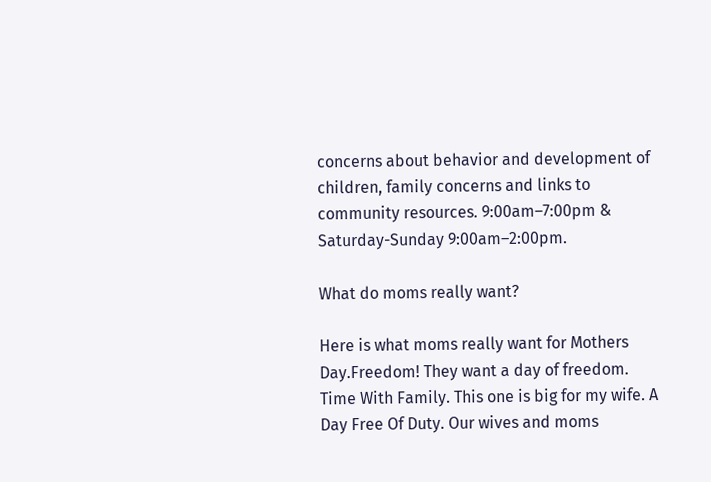concerns about behavior and development of children, family concerns and links to community resources. 9:00am–7:00pm & Saturday-Sunday 9:00am–2:00pm.

What do moms really want?

Here is what moms really want for Mothers Day.Freedom! They want a day of freedom. Time With Family. This one is big for my wife. A Day Free Of Duty. Our wives and moms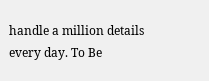handle a million details every day. To Be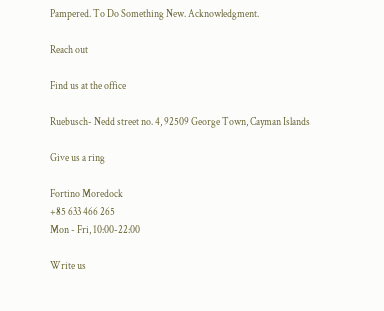Pampered. To Do Something New. Acknowledgment.

Reach out

Find us at the office

Ruebusch- Nedd street no. 4, 92509 George Town, Cayman Islands

Give us a ring

Fortino Moredock
+85 633 466 265
Mon - Fri, 10:00-22:00

Write us